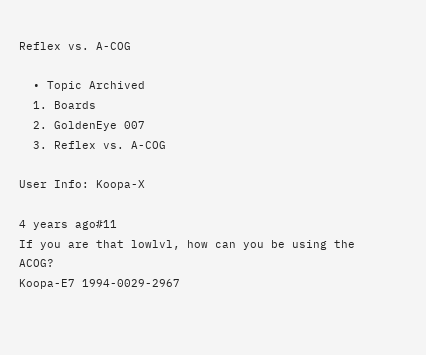Reflex vs. A-COG

  • Topic Archived
  1. Boards
  2. GoldenEye 007
  3. Reflex vs. A-COG

User Info: Koopa-X

4 years ago#11
If you are that lowlvl, how can you be using the ACOG?
Koopa-E7 1994-0029-2967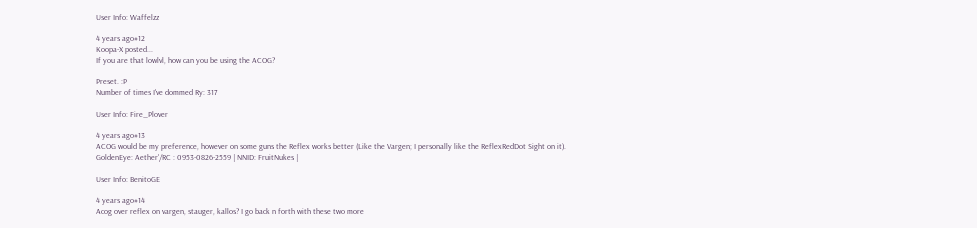User Info: Waffelzz

4 years ago#12
Koopa-X posted...
If you are that lowlvl, how can you be using the ACOG?

Preset. :P
Number of times I've dommed Ry: 317

User Info: Fire_Plover

4 years ago#13
ACOG would be my preference, however on some guns the Reflex works better (Like the Vargen; I personally like the ReflexRedDot Sight on it).
GoldenEye: Aether'/RC : 0953-0826-2559 | NNID: FruitNukes |

User Info: BenitoGE

4 years ago#14
Acog over reflex on vargen, stauger, kallos? I go back n forth with these two more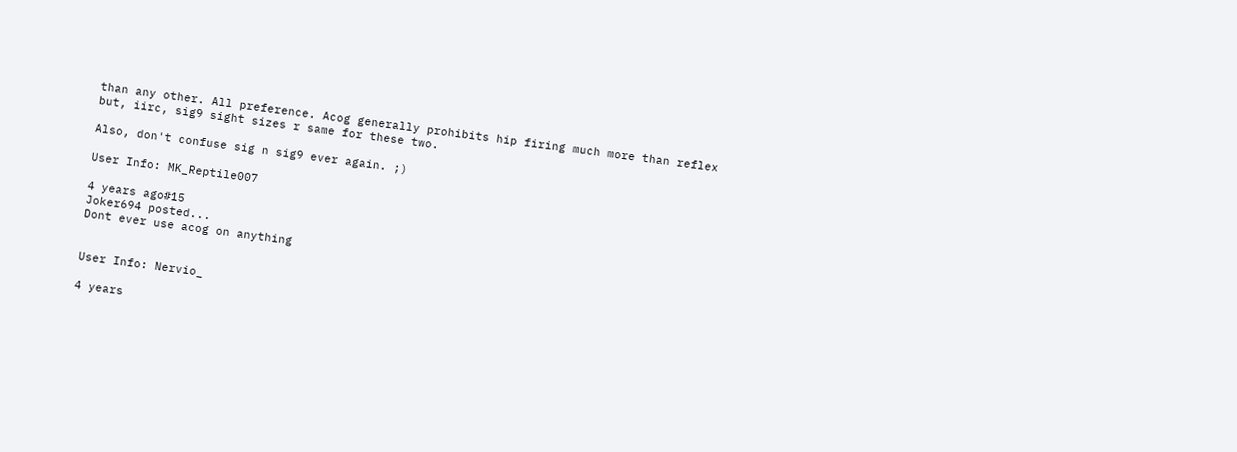than any other. All preference. Acog generally prohibits hip firing much more than reflex but, iirc, sig9 sight sizes r same for these two.

Also, don't confuse sig n sig9 ever again. ;)

User Info: MK_Reptile007

4 years ago#15
Joker694 posted...
Dont ever use acog on anything


User Info: Nervio_

4 years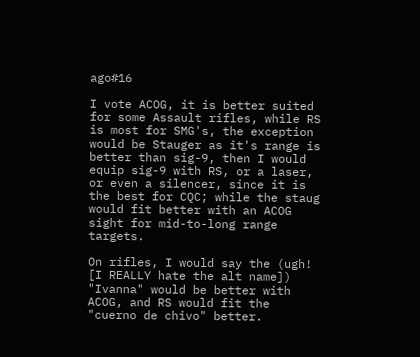ago#16

I vote ACOG, it is better suited for some Assault rifles, while RS is most for SMG's, the exception would be Stauger as it's range is better than sig-9, then I would equip sig-9 with RS, or a laser, or even a silencer, since it is the best for CQC; while the staug would fit better with an ACOG sight for mid-to-long range targets.

On rifles, I would say the (ugh! [I REALLY hate the alt name]) "Ivanna" would be better with ACOG, and RS would fit the "cuerno de chivo" better.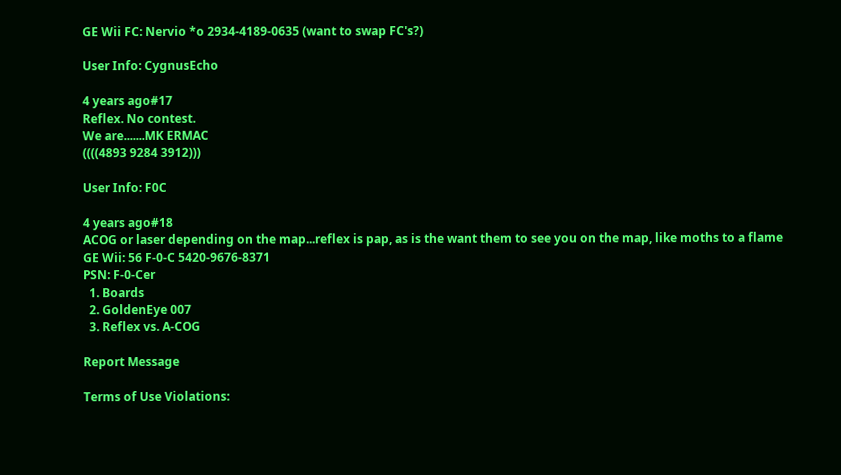GE Wii FC: Nervio *o 2934-4189-0635 (want to swap FC's?)

User Info: CygnusEcho

4 years ago#17
Reflex. No contest.
We are.......MK ERMAC
((((4893 9284 3912)))

User Info: F0C

4 years ago#18
ACOG or laser depending on the map...reflex is pap, as is the want them to see you on the map, like moths to a flame
GE Wii: 56 F-0-C 5420-9676-8371
PSN: F-0-Cer
  1. Boards
  2. GoldenEye 007
  3. Reflex vs. A-COG

Report Message

Terms of Use Violations: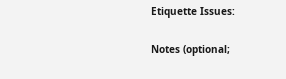Etiquette Issues:

Notes (optional;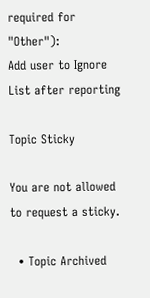required for "Other"):
Add user to Ignore List after reporting

Topic Sticky

You are not allowed to request a sticky.

  • Topic Archived